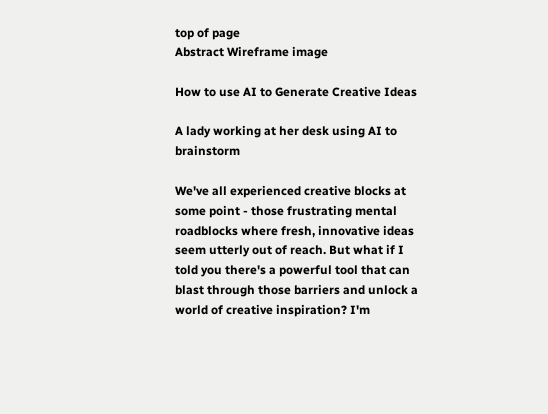top of page
Abstract Wireframe image

How to use AI to Generate Creative Ideas

A lady working at her desk using AI to brainstorm

We've all experienced creative blocks at some point - those frustrating mental roadblocks where fresh, innovative ideas seem utterly out of reach. But what if I told you there's a powerful tool that can blast through those barriers and unlock a world of creative inspiration? I'm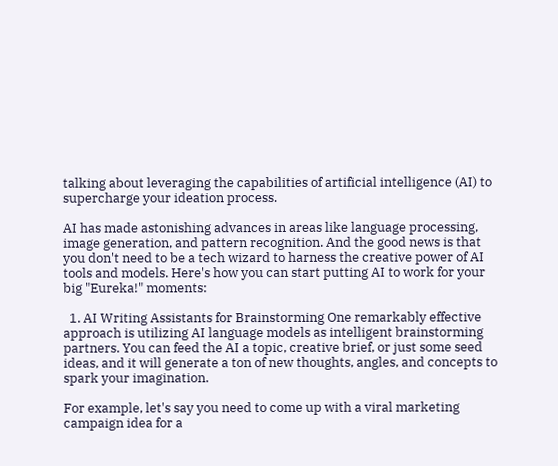talking about leveraging the capabilities of artificial intelligence (AI) to supercharge your ideation process.

AI has made astonishing advances in areas like language processing, image generation, and pattern recognition. And the good news is that you don't need to be a tech wizard to harness the creative power of AI tools and models. Here's how you can start putting AI to work for your big "Eureka!" moments:

  1. AI Writing Assistants for Brainstorming One remarkably effective approach is utilizing AI language models as intelligent brainstorming partners. You can feed the AI a topic, creative brief, or just some seed ideas, and it will generate a ton of new thoughts, angles, and concepts to spark your imagination.

For example, let's say you need to come up with a viral marketing campaign idea for a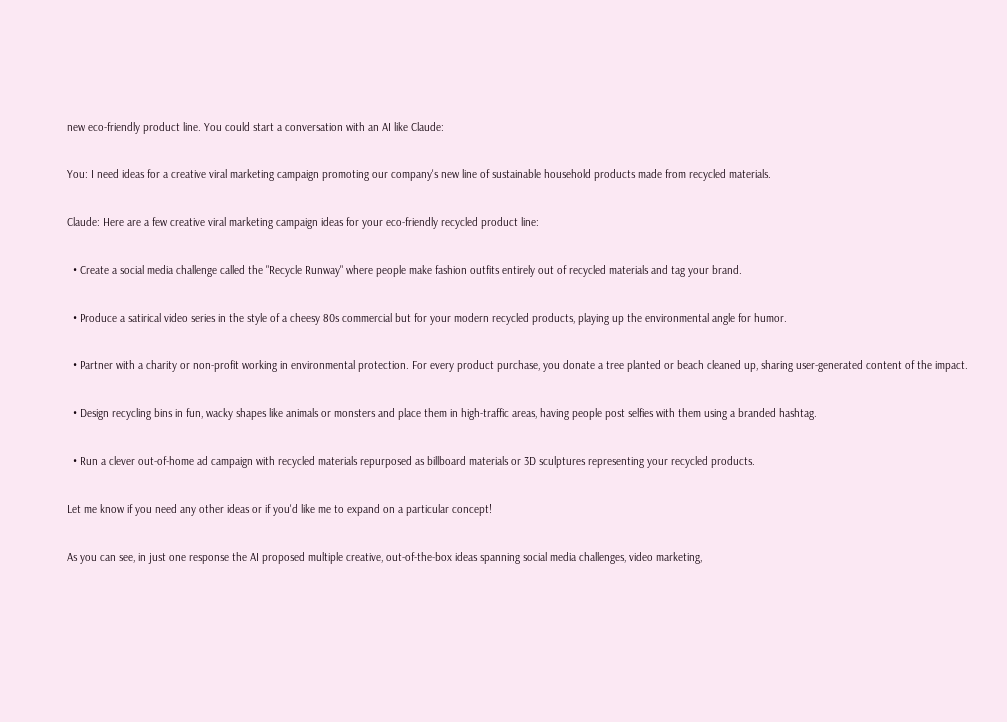new eco-friendly product line. You could start a conversation with an AI like Claude:

You: I need ideas for a creative viral marketing campaign promoting our company's new line of sustainable household products made from recycled materials.

Claude: Here are a few creative viral marketing campaign ideas for your eco-friendly recycled product line:

  • Create a social media challenge called the "Recycle Runway" where people make fashion outfits entirely out of recycled materials and tag your brand.

  • Produce a satirical video series in the style of a cheesy 80s commercial but for your modern recycled products, playing up the environmental angle for humor.

  • Partner with a charity or non-profit working in environmental protection. For every product purchase, you donate a tree planted or beach cleaned up, sharing user-generated content of the impact.

  • Design recycling bins in fun, wacky shapes like animals or monsters and place them in high-traffic areas, having people post selfies with them using a branded hashtag.

  • Run a clever out-of-home ad campaign with recycled materials repurposed as billboard materials or 3D sculptures representing your recycled products.

Let me know if you need any other ideas or if you'd like me to expand on a particular concept!

As you can see, in just one response the AI proposed multiple creative, out-of-the-box ideas spanning social media challenges, video marketing,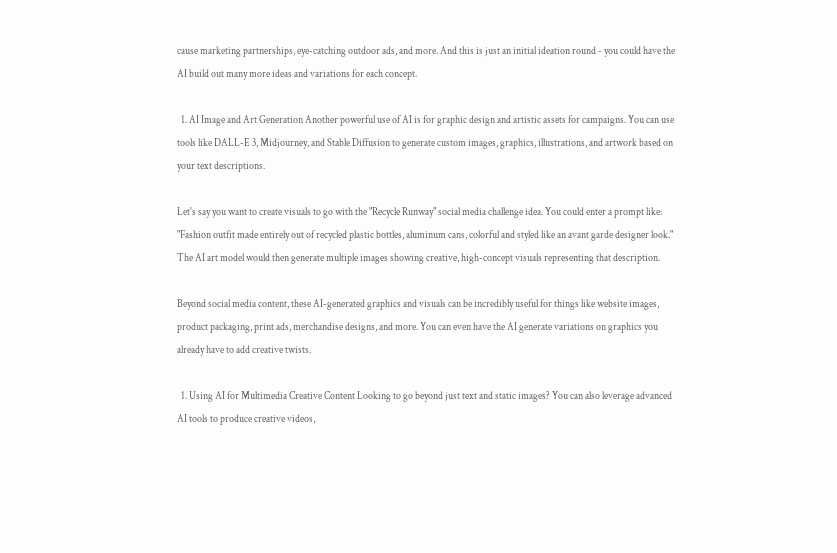cause marketing partnerships, eye-catching outdoor ads, and more. And this is just an initial ideation round - you could have the AI build out many more ideas and variations for each concept.

  1. AI Image and Art Generation Another powerful use of AI is for graphic design and artistic assets for campaigns. You can use tools like DALL-E 3, Midjourney, and Stable Diffusion to generate custom images, graphics, illustrations, and artwork based on your text descriptions.

Let's say you want to create visuals to go with the "Recycle Runway" social media challenge idea. You could enter a prompt like: "Fashion outfit made entirely out of recycled plastic bottles, aluminum cans, colorful and styled like an avant garde designer look." The AI art model would then generate multiple images showing creative, high-concept visuals representing that description.

Beyond social media content, these AI-generated graphics and visuals can be incredibly useful for things like website images, product packaging, print ads, merchandise designs, and more. You can even have the AI generate variations on graphics you already have to add creative twists.

  1. Using AI for Multimedia Creative Content Looking to go beyond just text and static images? You can also leverage advanced AI tools to produce creative videos,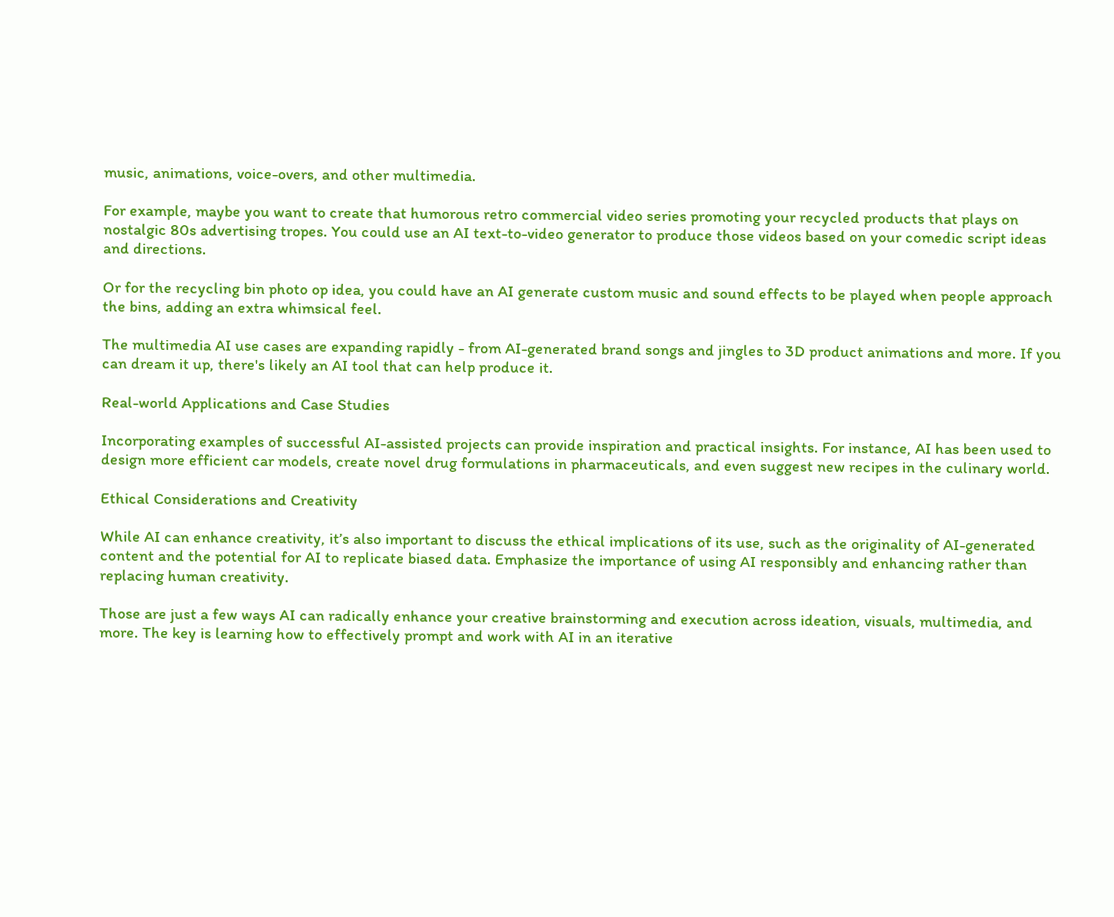music, animations, voice-overs, and other multimedia.

For example, maybe you want to create that humorous retro commercial video series promoting your recycled products that plays on nostalgic 80s advertising tropes. You could use an AI text-to-video generator to produce those videos based on your comedic script ideas and directions.

Or for the recycling bin photo op idea, you could have an AI generate custom music and sound effects to be played when people approach the bins, adding an extra whimsical feel.

The multimedia AI use cases are expanding rapidly - from AI-generated brand songs and jingles to 3D product animations and more. If you can dream it up, there's likely an AI tool that can help produce it.

Real-world Applications and Case Studies

Incorporating examples of successful AI-assisted projects can provide inspiration and practical insights. For instance, AI has been used to design more efficient car models, create novel drug formulations in pharmaceuticals, and even suggest new recipes in the culinary world.

Ethical Considerations and Creativity

While AI can enhance creativity, it’s also important to discuss the ethical implications of its use, such as the originality of AI-generated content and the potential for AI to replicate biased data. Emphasize the importance of using AI responsibly and enhancing rather than replacing human creativity.

Those are just a few ways AI can radically enhance your creative brainstorming and execution across ideation, visuals, multimedia, and more. The key is learning how to effectively prompt and work with AI in an iterative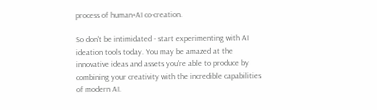process of human+AI co-creation.

So don't be intimidated - start experimenting with AI ideation tools today. You may be amazed at the innovative ideas and assets you're able to produce by combining your creativity with the incredible capabilities of modern AI.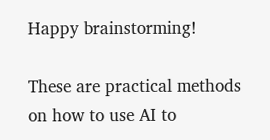Happy brainstorming!

These are practical methods on how to use AI to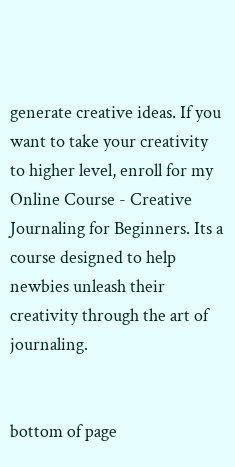generate creative ideas. If you want to take your creativity to higher level, enroll for my Online Course - Creative Journaling for Beginners. Its a course designed to help newbies unleash their creativity through the art of journaling.


bottom of page